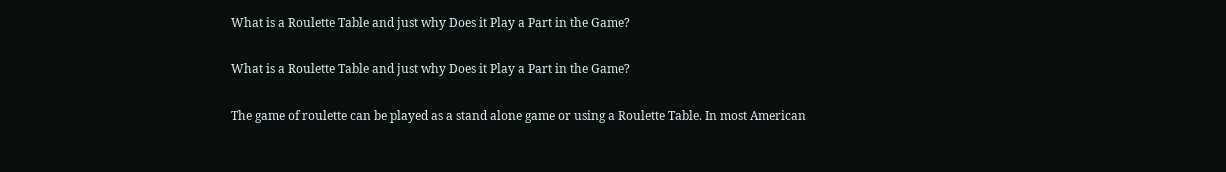What is a Roulette Table and just why Does it Play a Part in the Game?

What is a Roulette Table and just why Does it Play a Part in the Game?

The game of roulette can be played as a stand alone game or using a Roulette Table. In most American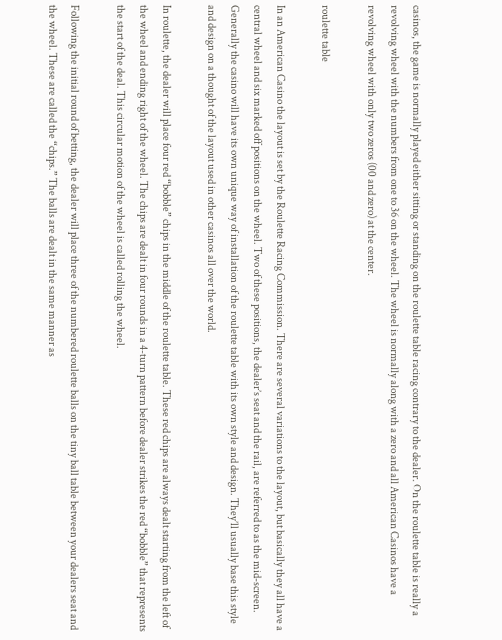casinos, the game is normally played either sitting or standing on the roulette table racing contrary to the dealer. On the roulette table is really a revolving wheel with the numbers from one to 36 on the wheel. The wheel is normally along with a zero and all American Casinos have a revolving wheel with only two zeros (00 and zero) at the center.

roulette table

In an American Casino the layout is set by the Roulette Racing Commission. There are several variations to the layout, but basically they all have a central wheel and six marked off positions on the wheel. Two of these positions, the dealer’s seat and the rail, are referred to as the mid-screen. Generally the casino will have its own unique way of installation of the roulette table with its own style and design. They’ll usually base this style and design on a thought of the layout used in other casinos all over the world.

In roulette, the dealer will place four red “bobble” chips in the middle of the roulette table. These red chips are always dealt starting from the left of the wheel and ending right of the wheel. The chips are dealt in four rounds in a 4-turn pattern before dealer strikes the red “bobble” that represents the start of the deal. This circular motion of the wheel is called rolling the wheel.

Following the initial round of betting, the dealer will place three of the numbered roulette balls on the tiny ball table between your dealers seat and the wheel. These are called the “chips.” The balls are dealt in the same manner as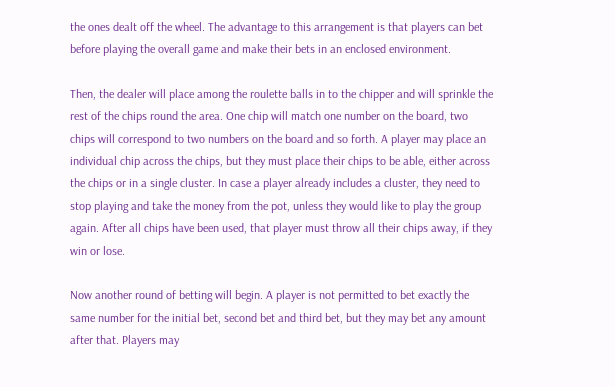the ones dealt off the wheel. The advantage to this arrangement is that players can bet before playing the overall game and make their bets in an enclosed environment.

Then, the dealer will place among the roulette balls in to the chipper and will sprinkle the rest of the chips round the area. One chip will match one number on the board, two chips will correspond to two numbers on the board and so forth. A player may place an individual chip across the chips, but they must place their chips to be able, either across the chips or in a single cluster. In case a player already includes a cluster, they need to stop playing and take the money from the pot, unless they would like to play the group again. After all chips have been used, that player must throw all their chips away, if they win or lose.

Now another round of betting will begin. A player is not permitted to bet exactly the same number for the initial bet, second bet and third bet, but they may bet any amount after that. Players may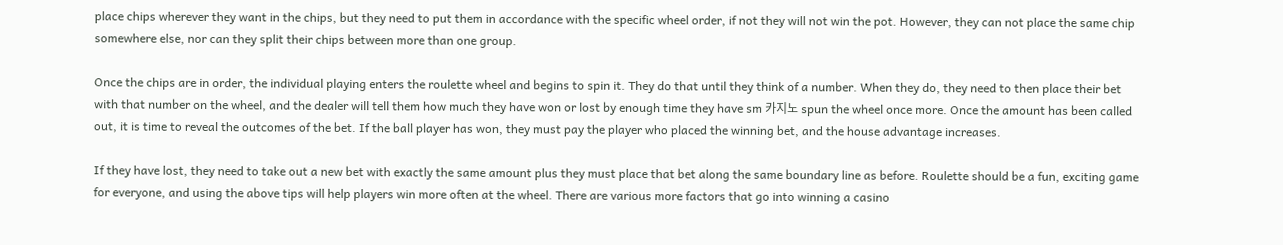place chips wherever they want in the chips, but they need to put them in accordance with the specific wheel order, if not they will not win the pot. However, they can not place the same chip somewhere else, nor can they split their chips between more than one group.

Once the chips are in order, the individual playing enters the roulette wheel and begins to spin it. They do that until they think of a number. When they do, they need to then place their bet with that number on the wheel, and the dealer will tell them how much they have won or lost by enough time they have sm 카지노 spun the wheel once more. Once the amount has been called out, it is time to reveal the outcomes of the bet. If the ball player has won, they must pay the player who placed the winning bet, and the house advantage increases.

If they have lost, they need to take out a new bet with exactly the same amount plus they must place that bet along the same boundary line as before. Roulette should be a fun, exciting game for everyone, and using the above tips will help players win more often at the wheel. There are various more factors that go into winning a casino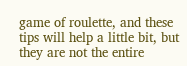game of roulette, and these tips will help a little bit, but they are not the entire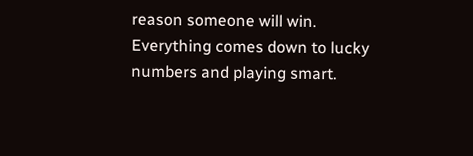reason someone will win. Everything comes down to lucky numbers and playing smart.